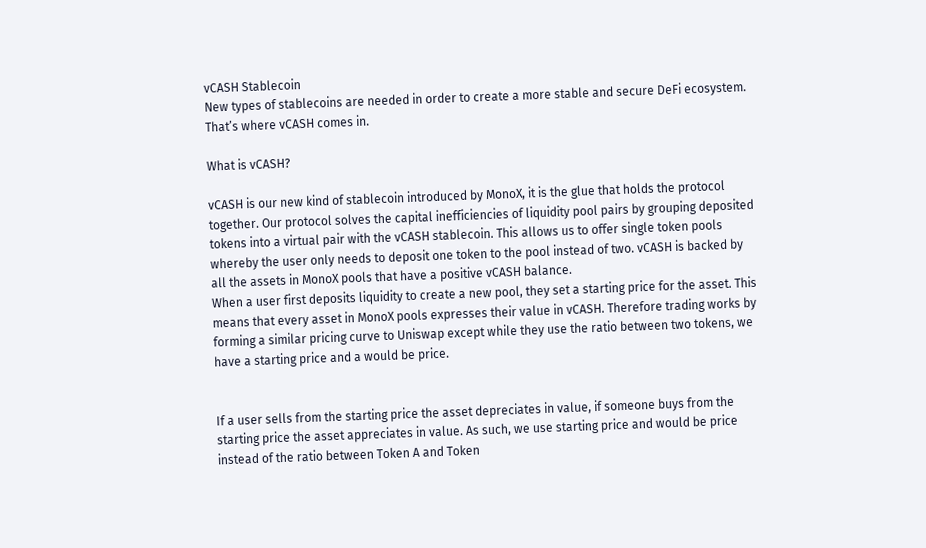vCASH Stablecoin
New types of stablecoins are needed in order to create a more stable and secure DeFi ecosystem. That’s where vCASH comes in.

What is vCASH?

vCASH is our new kind of stablecoin introduced by MonoX, it is the glue that holds the protocol together. Our protocol solves the capital inefficiencies of liquidity pool pairs by grouping deposited tokens into a virtual pair with the vCASH stablecoin. This allows us to offer single token pools whereby the user only needs to deposit one token to the pool instead of two. vCASH is backed by all the assets in MonoX pools that have a positive vCASH balance.
When a user first deposits liquidity to create a new pool, they set a starting price for the asset. This means that every asset in MonoX pools expresses their value in vCASH. Therefore trading works by forming a similar pricing curve to Uniswap except while they use the ratio between two tokens, we have a starting price and a would be price.


If a user sells from the starting price the asset depreciates in value, if someone buys from the starting price the asset appreciates in value. As such, we use starting price and would be price instead of the ratio between Token A and Token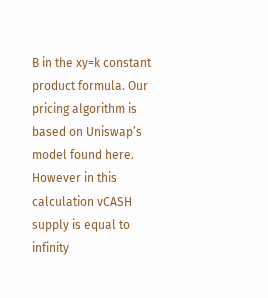B in the xy=k constant product formula. Our pricing algorithm is based on Uniswap’s model found here. However in this calculation vCASH supply is equal to infinity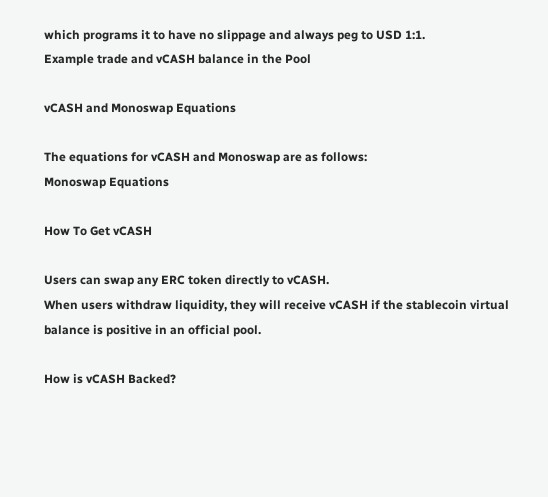which programs it to have no slippage and always peg to USD 1:1.
Example trade and vCASH balance in the Pool

vCASH and Monoswap Equations

The equations for vCASH and Monoswap are as follows:
Monoswap Equations

How To Get vCASH

Users can swap any ERC token directly to vCASH.
When users withdraw liquidity, they will receive vCASH if the stablecoin virtual balance is positive in an official pool.

How is vCASH Backed?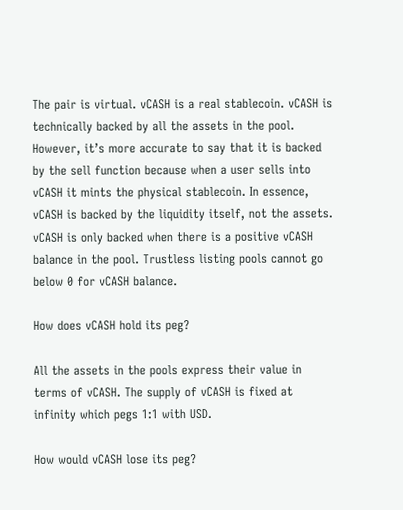The pair is virtual. vCASH is a real stablecoin. vCASH is technically backed by all the assets in the pool. However, it’s more accurate to say that it is backed by the sell function because when a user sells into vCASH it mints the physical stablecoin. In essence, vCASH is backed by the liquidity itself, not the assets. vCASH is only backed when there is a positive vCASH balance in the pool. Trustless listing pools cannot go below 0 for vCASH balance.

How does vCASH hold its peg?

All the assets in the pools express their value in terms of vCASH. The supply of vCASH is fixed at infinity which pegs 1:1 with USD.

How would vCASH lose its peg?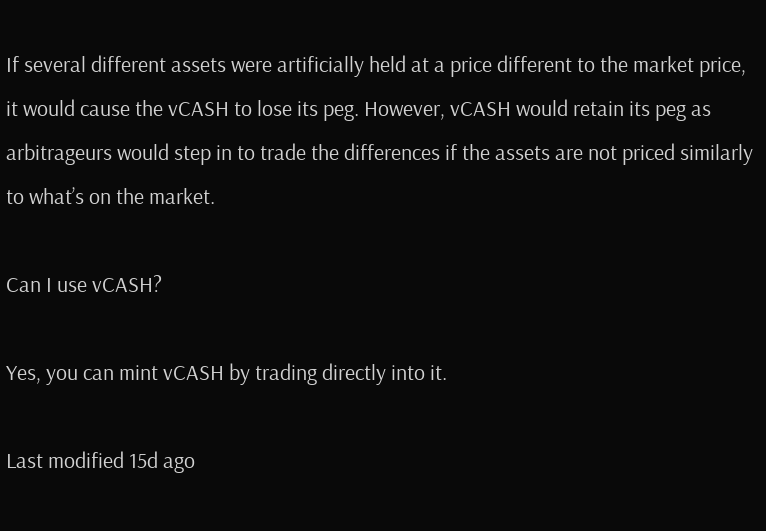If several different assets were artificially held at a price different to the market price, it would cause the vCASH to lose its peg. However, vCASH would retain its peg as arbitrageurs would step in to trade the differences if the assets are not priced similarly to what’s on the market.

Can I use vCASH?

Yes, you can mint vCASH by trading directly into it.

Last modified 15d ago